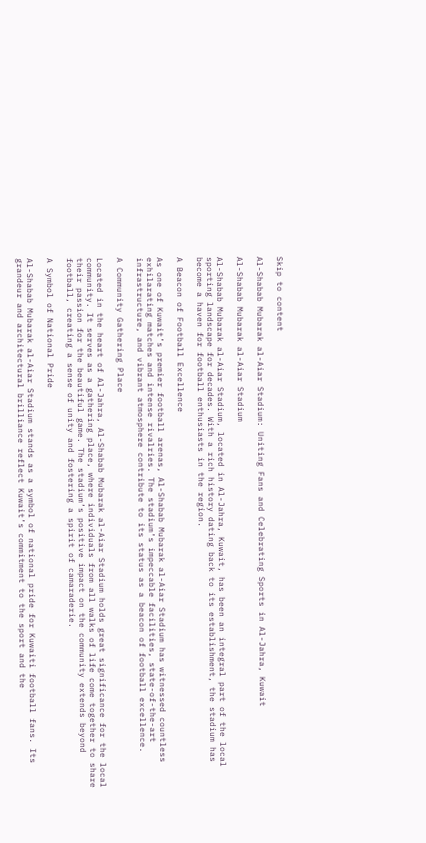Skip to content

Al-Shabab Mubarak al-Aiar Stadium: Uniting Fans and Celebrating Sports in Al-Jahra, Kuwait

Al-Shabab Mubarak al-Aiar Stadium

Al-Shabab Mubarak al-Aiar Stadium, located in Al-Jahra, Kuwait, has been an integral part of the local sporting landscape for decades. With a rich history dating back to its establishment, the stadium has become a haven for football enthusiasts in the region.

A Beacon of Football Excellence

As one of Kuwait’s premier football arenas, Al-Shabab Mubarak al-Aiar Stadium has witnessed countless exhilarating matches and intense rivalries. The stadium’s impeccable facilities, state-of-the-art infrastructure, and vibrant atmosphere contribute to its status as a beacon of football excellence.

A Community Gathering Place

Located in the heart of Al-Jahra, Al-Shabab Mubarak al-Aiar Stadium holds great significance for the local community. It serves as a gathering place, where individuals from all walks of life come together to share their passion for the beautiful game. The stadium’s positive impact on the community extends beyond football, creating a sense of unity and fostering a spirit of camaraderie.

A Symbol of National Pride

Al-Shabab Mubarak al-Aiar Stadium stands as a symbol of national pride for Kuwaiti football fans. Its grandeur and architectural brilliance reflect Kuwait’s commitment to the sport and the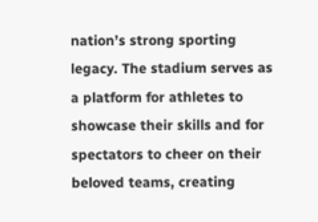nation’s strong sporting legacy. The stadium serves as a platform for athletes to showcase their skills and for spectators to cheer on their beloved teams, creating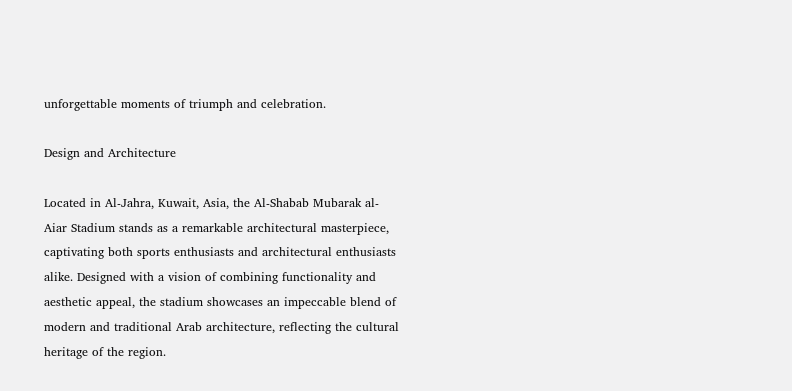unforgettable moments of triumph and celebration.

Design and Architecture

Located in Al-Jahra, Kuwait, Asia, the Al-Shabab Mubarak al-Aiar Stadium stands as a remarkable architectural masterpiece, captivating both sports enthusiasts and architectural enthusiasts alike. Designed with a vision of combining functionality and aesthetic appeal, the stadium showcases an impeccable blend of modern and traditional Arab architecture, reflecting the cultural heritage of the region.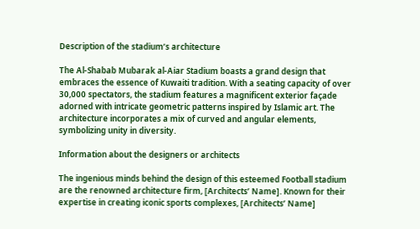Description of the stadium’s architecture

The Al-Shabab Mubarak al-Aiar Stadium boasts a grand design that embraces the essence of Kuwaiti tradition. With a seating capacity of over 30,000 spectators, the stadium features a magnificent exterior façade adorned with intricate geometric patterns inspired by Islamic art. The architecture incorporates a mix of curved and angular elements, symbolizing unity in diversity.

Information about the designers or architects

The ingenious minds behind the design of this esteemed Football stadium are the renowned architecture firm, [Architects’ Name]. Known for their expertise in creating iconic sports complexes, [Architects’ Name]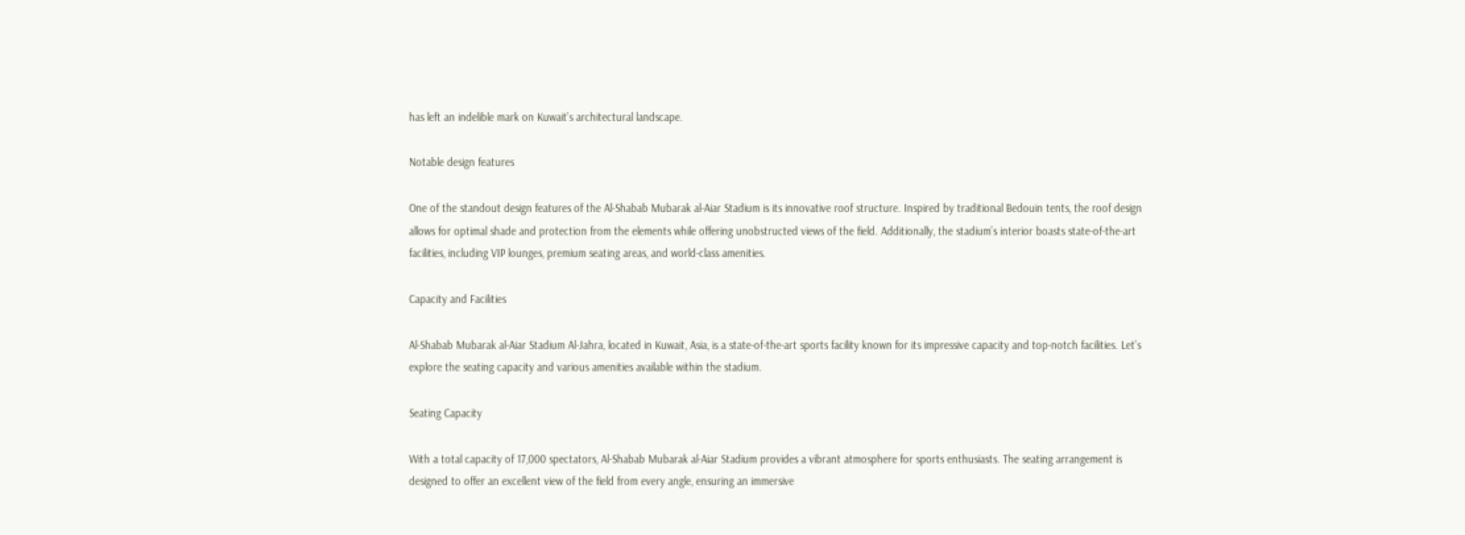has left an indelible mark on Kuwait’s architectural landscape.

Notable design features

One of the standout design features of the Al-Shabab Mubarak al-Aiar Stadium is its innovative roof structure. Inspired by traditional Bedouin tents, the roof design allows for optimal shade and protection from the elements while offering unobstructed views of the field. Additionally, the stadium’s interior boasts state-of-the-art facilities, including VIP lounges, premium seating areas, and world-class amenities.

Capacity and Facilities

Al-Shabab Mubarak al-Aiar Stadium Al-Jahra, located in Kuwait, Asia, is a state-of-the-art sports facility known for its impressive capacity and top-notch facilities. Let’s explore the seating capacity and various amenities available within the stadium.

Seating Capacity

With a total capacity of 17,000 spectators, Al-Shabab Mubarak al-Aiar Stadium provides a vibrant atmosphere for sports enthusiasts. The seating arrangement is designed to offer an excellent view of the field from every angle, ensuring an immersive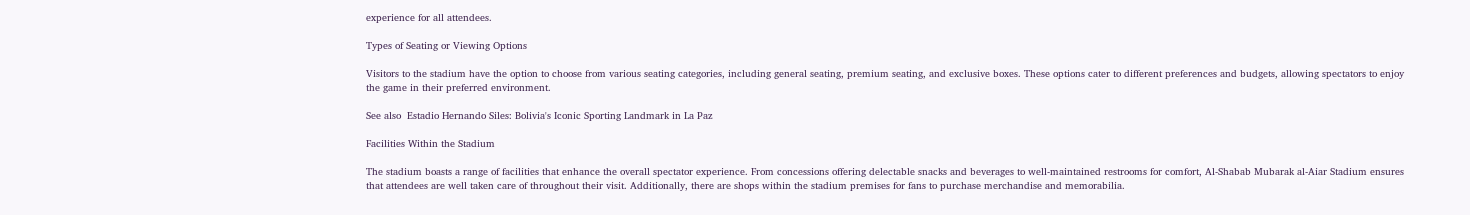experience for all attendees.

Types of Seating or Viewing Options

Visitors to the stadium have the option to choose from various seating categories, including general seating, premium seating, and exclusive boxes. These options cater to different preferences and budgets, allowing spectators to enjoy the game in their preferred environment.

See also  Estadio Hernando Siles: Bolivia's Iconic Sporting Landmark in La Paz

Facilities Within the Stadium

The stadium boasts a range of facilities that enhance the overall spectator experience. From concessions offering delectable snacks and beverages to well-maintained restrooms for comfort, Al-Shabab Mubarak al-Aiar Stadium ensures that attendees are well taken care of throughout their visit. Additionally, there are shops within the stadium premises for fans to purchase merchandise and memorabilia.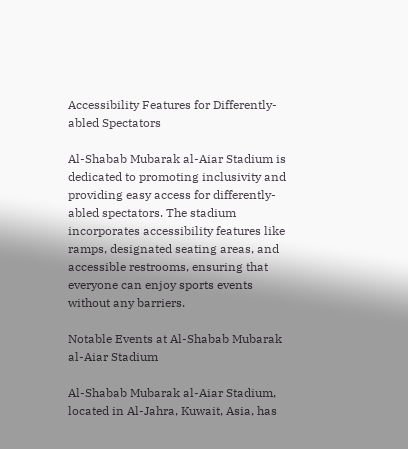Accessibility Features for Differently-abled Spectators

Al-Shabab Mubarak al-Aiar Stadium is dedicated to promoting inclusivity and providing easy access for differently-abled spectators. The stadium incorporates accessibility features like ramps, designated seating areas, and accessible restrooms, ensuring that everyone can enjoy sports events without any barriers.

Notable Events at Al-Shabab Mubarak al-Aiar Stadium

Al-Shabab Mubarak al-Aiar Stadium, located in Al-Jahra, Kuwait, Asia, has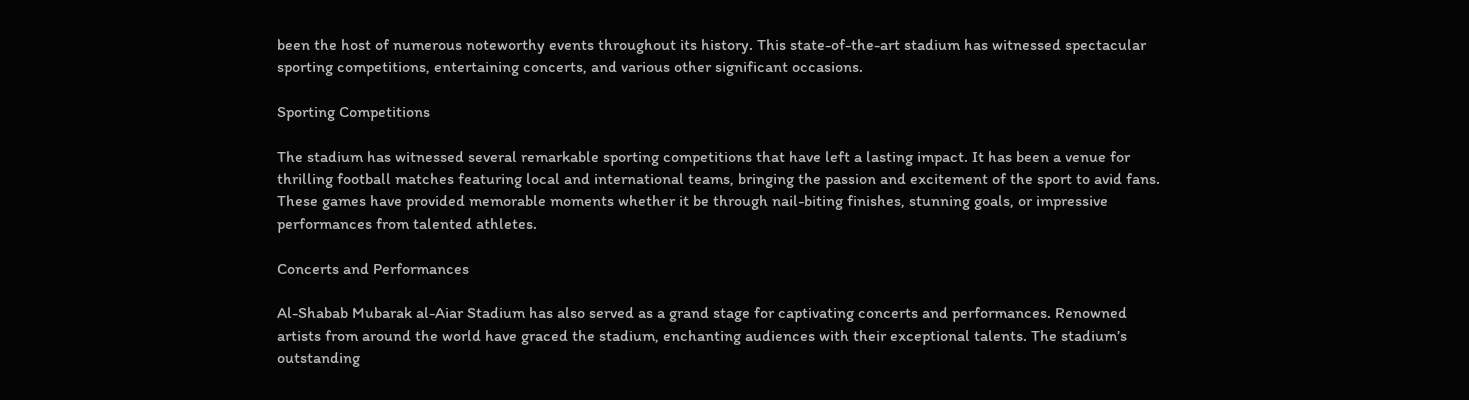been the host of numerous noteworthy events throughout its history. This state-of-the-art stadium has witnessed spectacular sporting competitions, entertaining concerts, and various other significant occasions.

Sporting Competitions

The stadium has witnessed several remarkable sporting competitions that have left a lasting impact. It has been a venue for thrilling football matches featuring local and international teams, bringing the passion and excitement of the sport to avid fans. These games have provided memorable moments whether it be through nail-biting finishes, stunning goals, or impressive performances from talented athletes.

Concerts and Performances

Al-Shabab Mubarak al-Aiar Stadium has also served as a grand stage for captivating concerts and performances. Renowned artists from around the world have graced the stadium, enchanting audiences with their exceptional talents. The stadium’s outstanding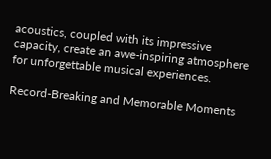acoustics, coupled with its impressive capacity, create an awe-inspiring atmosphere for unforgettable musical experiences.

Record-Breaking and Memorable Moments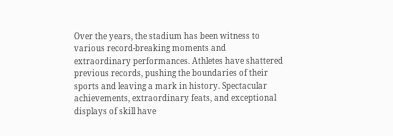Over the years, the stadium has been witness to various record-breaking moments and extraordinary performances. Athletes have shattered previous records, pushing the boundaries of their sports and leaving a mark in history. Spectacular achievements, extraordinary feats, and exceptional displays of skill have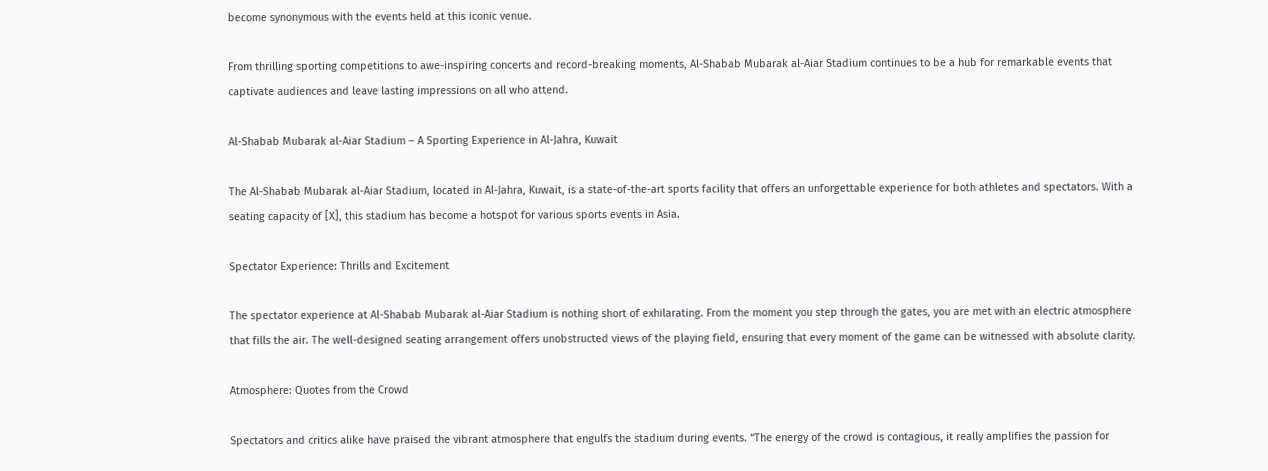become synonymous with the events held at this iconic venue.

From thrilling sporting competitions to awe-inspiring concerts and record-breaking moments, Al-Shabab Mubarak al-Aiar Stadium continues to be a hub for remarkable events that captivate audiences and leave lasting impressions on all who attend.

Al-Shabab Mubarak al-Aiar Stadium – A Sporting Experience in Al-Jahra, Kuwait

The Al-Shabab Mubarak al-Aiar Stadium, located in Al-Jahra, Kuwait, is a state-of-the-art sports facility that offers an unforgettable experience for both athletes and spectators. With a seating capacity of [X], this stadium has become a hotspot for various sports events in Asia.

Spectator Experience: Thrills and Excitement

The spectator experience at Al-Shabab Mubarak al-Aiar Stadium is nothing short of exhilarating. From the moment you step through the gates, you are met with an electric atmosphere that fills the air. The well-designed seating arrangement offers unobstructed views of the playing field, ensuring that every moment of the game can be witnessed with absolute clarity.

Atmosphere: Quotes from the Crowd

Spectators and critics alike have praised the vibrant atmosphere that engulfs the stadium during events. “The energy of the crowd is contagious, it really amplifies the passion for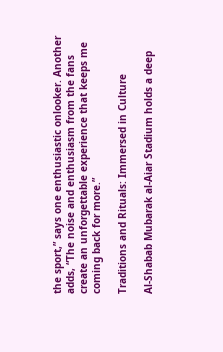the sport,” says one enthusiastic onlooker. Another adds, “The noise and enthusiasm from the fans create an unforgettable experience that keeps me coming back for more.”

Traditions and Rituals: Immersed in Culture

Al-Shabab Mubarak al-Aiar Stadium holds a deep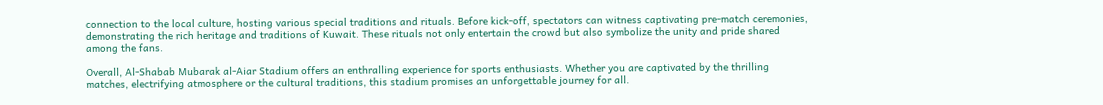connection to the local culture, hosting various special traditions and rituals. Before kick-off, spectators can witness captivating pre-match ceremonies, demonstrating the rich heritage and traditions of Kuwait. These rituals not only entertain the crowd but also symbolize the unity and pride shared among the fans.

Overall, Al-Shabab Mubarak al-Aiar Stadium offers an enthralling experience for sports enthusiasts. Whether you are captivated by the thrilling matches, electrifying atmosphere or the cultural traditions, this stadium promises an unforgettable journey for all.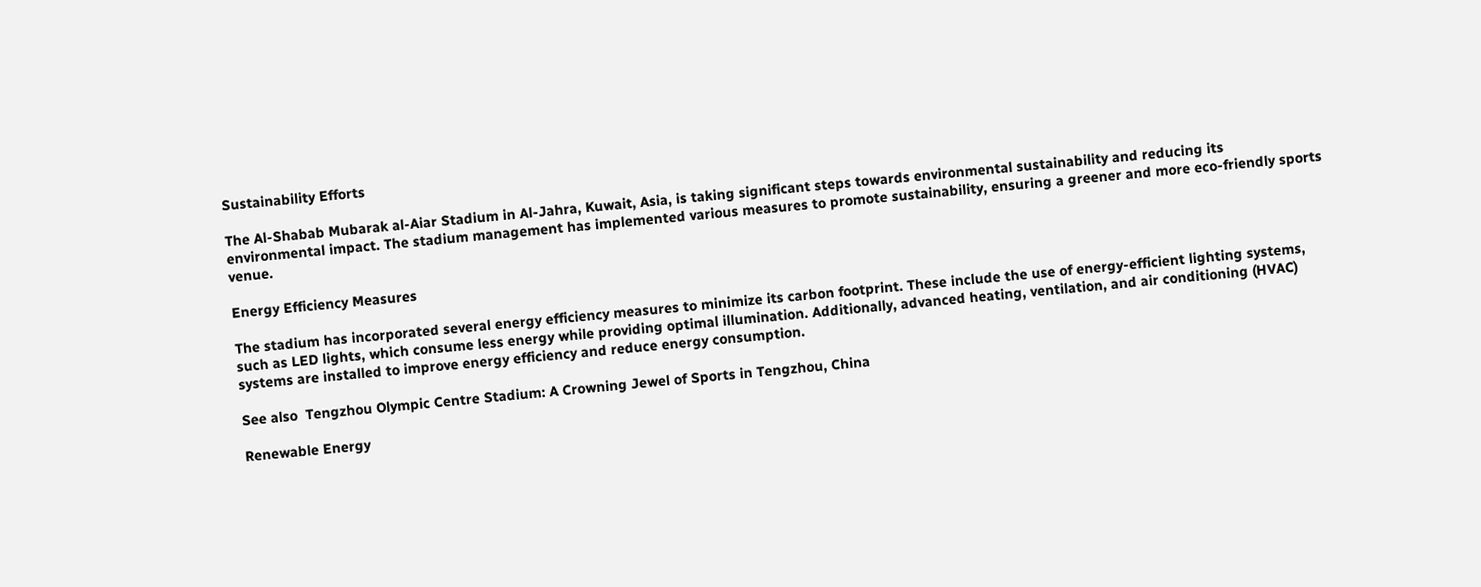Sustainability Efforts

The Al-Shabab Mubarak al-Aiar Stadium in Al-Jahra, Kuwait, Asia, is taking significant steps towards environmental sustainability and reducing its environmental impact. The stadium management has implemented various measures to promote sustainability, ensuring a greener and more eco-friendly sports venue.

Energy Efficiency Measures

The stadium has incorporated several energy efficiency measures to minimize its carbon footprint. These include the use of energy-efficient lighting systems, such as LED lights, which consume less energy while providing optimal illumination. Additionally, advanced heating, ventilation, and air conditioning (HVAC) systems are installed to improve energy efficiency and reduce energy consumption.

See also  Tengzhou Olympic Centre Stadium: A Crowning Jewel of Sports in Tengzhou, China

Renewable Energy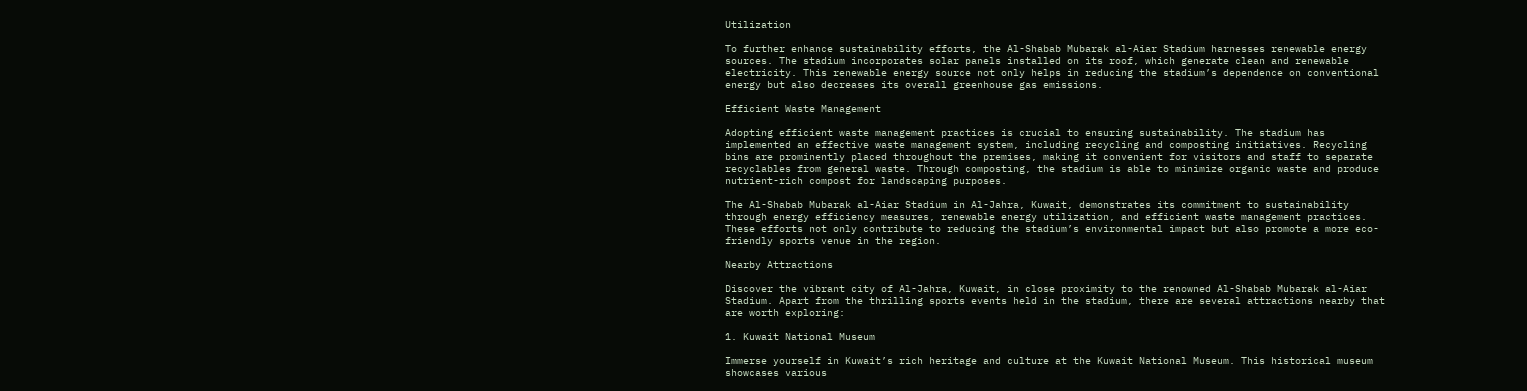Utilization

To further enhance sustainability efforts, the Al-Shabab Mubarak al-Aiar Stadium harnesses renewable energy sources. The stadium incorporates solar panels installed on its roof, which generate clean and renewable electricity. This renewable energy source not only helps in reducing the stadium’s dependence on conventional energy but also decreases its overall greenhouse gas emissions.

Efficient Waste Management

Adopting efficient waste management practices is crucial to ensuring sustainability. The stadium has implemented an effective waste management system, including recycling and composting initiatives. Recycling bins are prominently placed throughout the premises, making it convenient for visitors and staff to separate recyclables from general waste. Through composting, the stadium is able to minimize organic waste and produce nutrient-rich compost for landscaping purposes.

The Al-Shabab Mubarak al-Aiar Stadium in Al-Jahra, Kuwait, demonstrates its commitment to sustainability through energy efficiency measures, renewable energy utilization, and efficient waste management practices. These efforts not only contribute to reducing the stadium’s environmental impact but also promote a more eco-friendly sports venue in the region.

Nearby Attractions

Discover the vibrant city of Al-Jahra, Kuwait, in close proximity to the renowned Al-Shabab Mubarak al-Aiar Stadium. Apart from the thrilling sports events held in the stadium, there are several attractions nearby that are worth exploring:

1. Kuwait National Museum

Immerse yourself in Kuwait’s rich heritage and culture at the Kuwait National Museum. This historical museum showcases various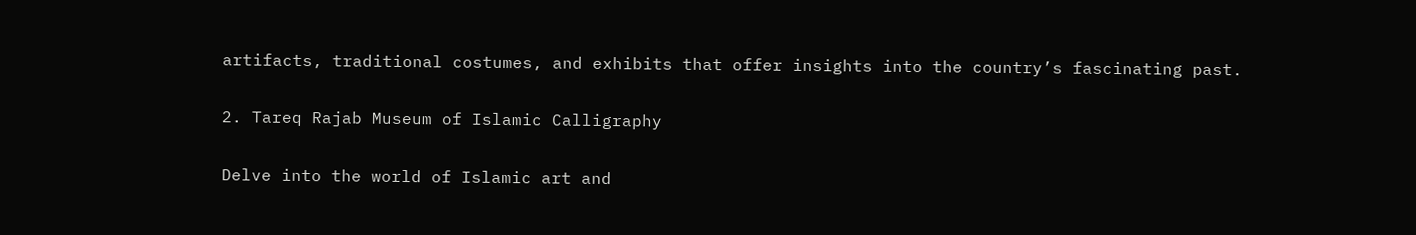artifacts, traditional costumes, and exhibits that offer insights into the country’s fascinating past.

2. Tareq Rajab Museum of Islamic Calligraphy

Delve into the world of Islamic art and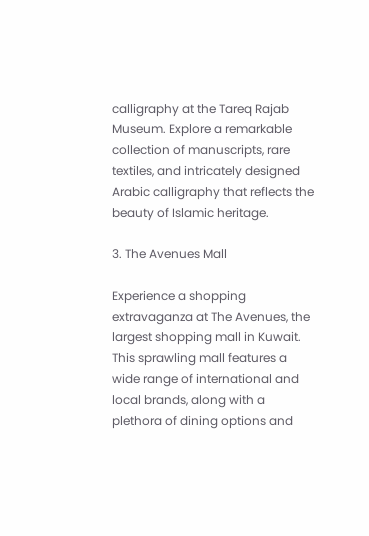calligraphy at the Tareq Rajab Museum. Explore a remarkable collection of manuscripts, rare textiles, and intricately designed Arabic calligraphy that reflects the beauty of Islamic heritage.

3. The Avenues Mall

Experience a shopping extravaganza at The Avenues, the largest shopping mall in Kuwait. This sprawling mall features a wide range of international and local brands, along with a plethora of dining options and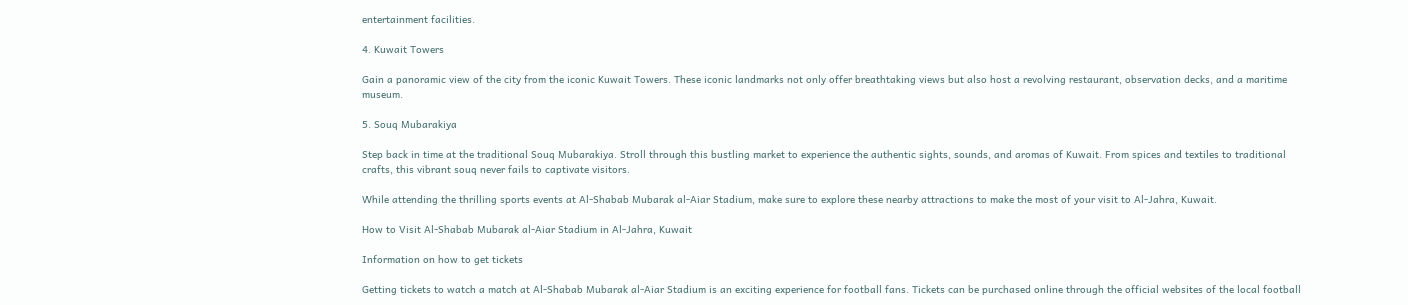entertainment facilities.

4. Kuwait Towers

Gain a panoramic view of the city from the iconic Kuwait Towers. These iconic landmarks not only offer breathtaking views but also host a revolving restaurant, observation decks, and a maritime museum.

5. Souq Mubarakiya

Step back in time at the traditional Souq Mubarakiya. Stroll through this bustling market to experience the authentic sights, sounds, and aromas of Kuwait. From spices and textiles to traditional crafts, this vibrant souq never fails to captivate visitors.

While attending the thrilling sports events at Al-Shabab Mubarak al-Aiar Stadium, make sure to explore these nearby attractions to make the most of your visit to Al-Jahra, Kuwait.

How to Visit Al-Shabab Mubarak al-Aiar Stadium in Al-Jahra, Kuwait

Information on how to get tickets

Getting tickets to watch a match at Al-Shabab Mubarak al-Aiar Stadium is an exciting experience for football fans. Tickets can be purchased online through the official websites of the local football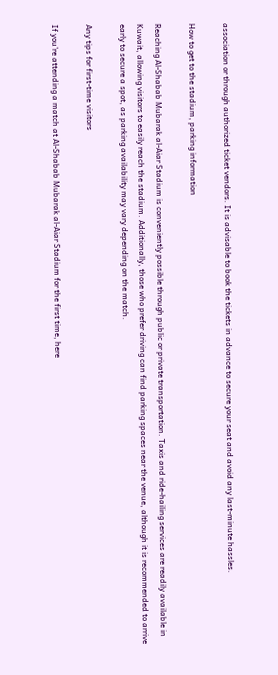association or through authorized ticket vendors. It is advisable to book the tickets in advance to secure your seat and avoid any last-minute hassles.

How to get to the stadium, parking information

Reaching Al-Shabab Mubarak al-Aiar Stadium is conveniently possible through public or private transportation. Taxis and ride-hailing services are readily available in Kuwait, allowing visitors to easily reach the stadium. Additionally, those who prefer driving can find parking spaces near the venue, although it is recommended to arrive early to secure a spot, as parking availability may vary depending on the match.

Any tips for first-time visitors

If you’re attending a match at Al-Shabab Mubarak al-Aiar Stadium for the first time, here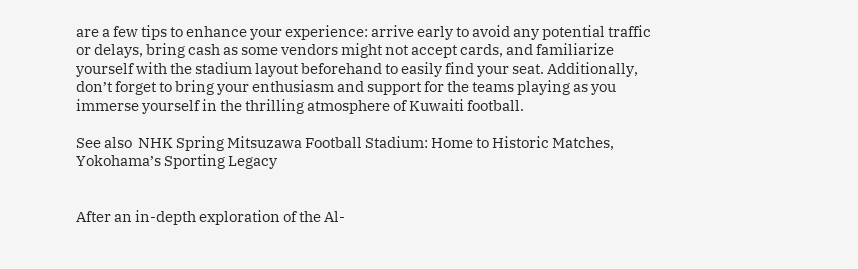are a few tips to enhance your experience: arrive early to avoid any potential traffic or delays, bring cash as some vendors might not accept cards, and familiarize yourself with the stadium layout beforehand to easily find your seat. Additionally, don’t forget to bring your enthusiasm and support for the teams playing as you immerse yourself in the thrilling atmosphere of Kuwaiti football.

See also  NHK Spring Mitsuzawa Football Stadium: Home to Historic Matches, Yokohama’s Sporting Legacy


After an in-depth exploration of the Al-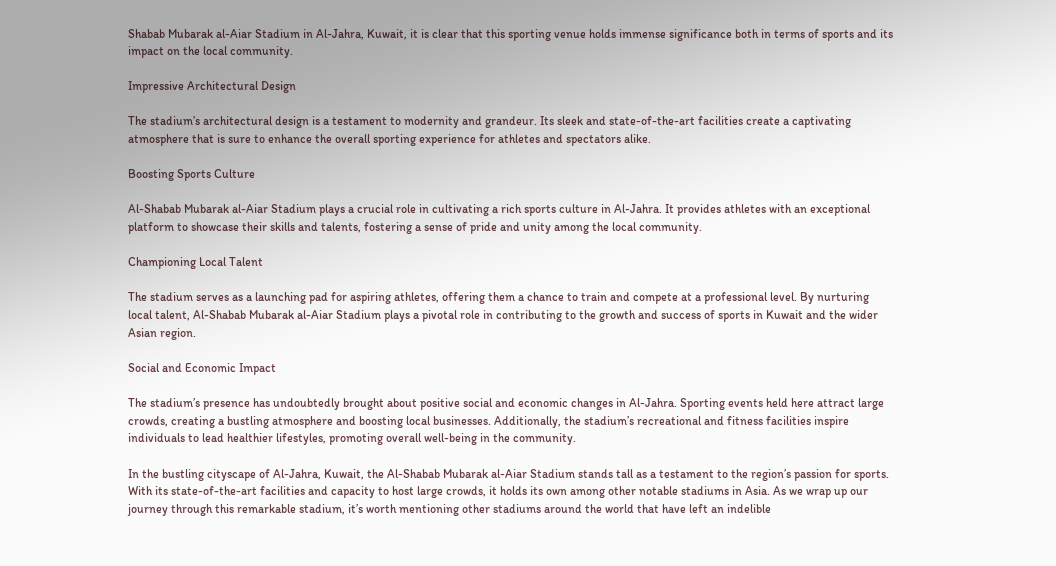Shabab Mubarak al-Aiar Stadium in Al-Jahra, Kuwait, it is clear that this sporting venue holds immense significance both in terms of sports and its impact on the local community.

Impressive Architectural Design

The stadium’s architectural design is a testament to modernity and grandeur. Its sleek and state-of-the-art facilities create a captivating atmosphere that is sure to enhance the overall sporting experience for athletes and spectators alike.

Boosting Sports Culture

Al-Shabab Mubarak al-Aiar Stadium plays a crucial role in cultivating a rich sports culture in Al-Jahra. It provides athletes with an exceptional platform to showcase their skills and talents, fostering a sense of pride and unity among the local community.

Championing Local Talent

The stadium serves as a launching pad for aspiring athletes, offering them a chance to train and compete at a professional level. By nurturing local talent, Al-Shabab Mubarak al-Aiar Stadium plays a pivotal role in contributing to the growth and success of sports in Kuwait and the wider Asian region.

Social and Economic Impact

The stadium’s presence has undoubtedly brought about positive social and economic changes in Al-Jahra. Sporting events held here attract large crowds, creating a bustling atmosphere and boosting local businesses. Additionally, the stadium’s recreational and fitness facilities inspire individuals to lead healthier lifestyles, promoting overall well-being in the community.

In the bustling cityscape of Al-Jahra, Kuwait, the Al-Shabab Mubarak al-Aiar Stadium stands tall as a testament to the region’s passion for sports. With its state-of-the-art facilities and capacity to host large crowds, it holds its own among other notable stadiums in Asia. As we wrap up our journey through this remarkable stadium, it’s worth mentioning other stadiums around the world that have left an indelible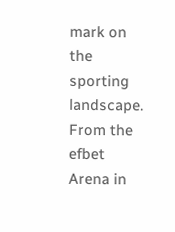mark on the sporting landscape. From the efbet Arena in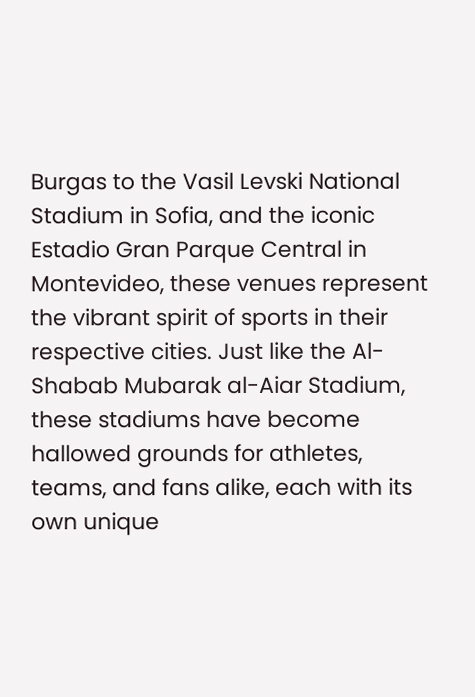Burgas to the Vasil Levski National Stadium in Sofia, and the iconic Estadio Gran Parque Central in Montevideo, these venues represent the vibrant spirit of sports in their respective cities. Just like the Al-Shabab Mubarak al-Aiar Stadium, these stadiums have become hallowed grounds for athletes, teams, and fans alike, each with its own unique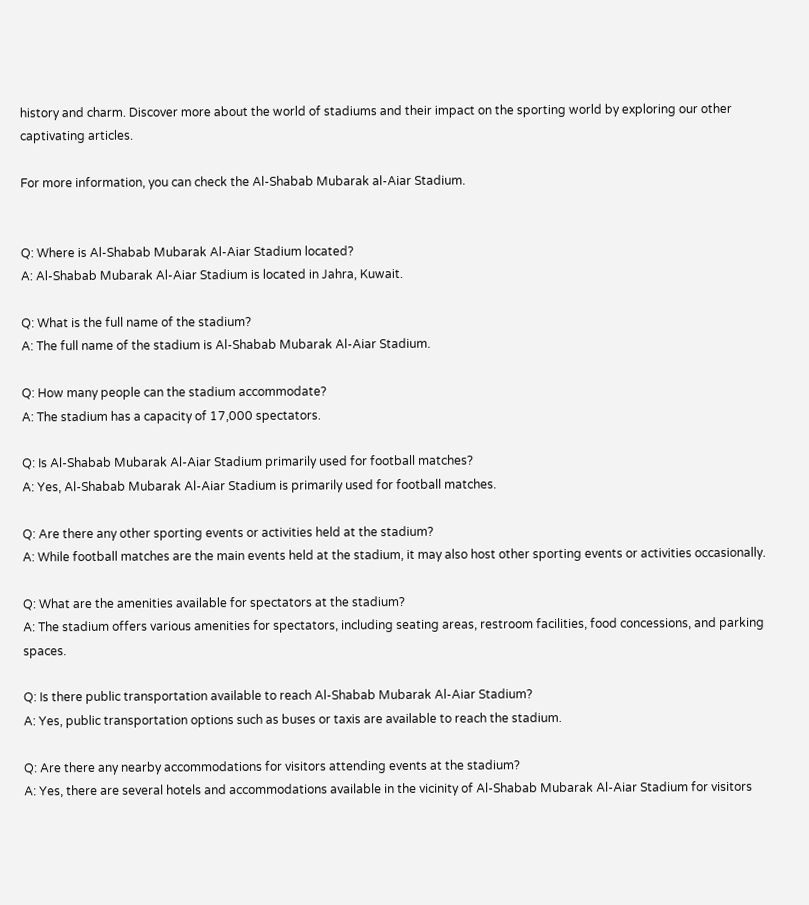history and charm. Discover more about the world of stadiums and their impact on the sporting world by exploring our other captivating articles.

For more information, you can check the Al-Shabab Mubarak al-Aiar Stadium.


Q: Where is Al-Shabab Mubarak Al-Aiar Stadium located?
A: Al-Shabab Mubarak Al-Aiar Stadium is located in Jahra, Kuwait.

Q: What is the full name of the stadium?
A: The full name of the stadium is Al-Shabab Mubarak Al-Aiar Stadium.

Q: How many people can the stadium accommodate?
A: The stadium has a capacity of 17,000 spectators.

Q: Is Al-Shabab Mubarak Al-Aiar Stadium primarily used for football matches?
A: Yes, Al-Shabab Mubarak Al-Aiar Stadium is primarily used for football matches.

Q: Are there any other sporting events or activities held at the stadium?
A: While football matches are the main events held at the stadium, it may also host other sporting events or activities occasionally.

Q: What are the amenities available for spectators at the stadium?
A: The stadium offers various amenities for spectators, including seating areas, restroom facilities, food concessions, and parking spaces.

Q: Is there public transportation available to reach Al-Shabab Mubarak Al-Aiar Stadium?
A: Yes, public transportation options such as buses or taxis are available to reach the stadium.

Q: Are there any nearby accommodations for visitors attending events at the stadium?
A: Yes, there are several hotels and accommodations available in the vicinity of Al-Shabab Mubarak Al-Aiar Stadium for visitors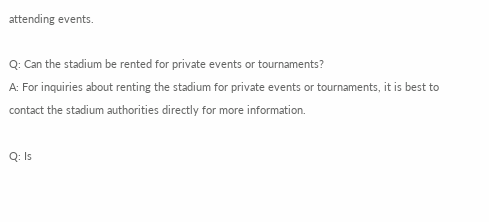attending events.

Q: Can the stadium be rented for private events or tournaments?
A: For inquiries about renting the stadium for private events or tournaments, it is best to contact the stadium authorities directly for more information.

Q: Is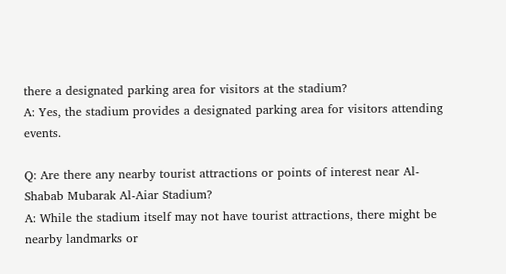there a designated parking area for visitors at the stadium?
A: Yes, the stadium provides a designated parking area for visitors attending events.

Q: Are there any nearby tourist attractions or points of interest near Al-Shabab Mubarak Al-Aiar Stadium?
A: While the stadium itself may not have tourist attractions, there might be nearby landmarks or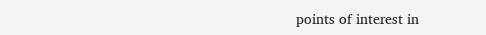points of interest in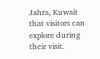Jahra, Kuwait that visitors can explore during their visit.